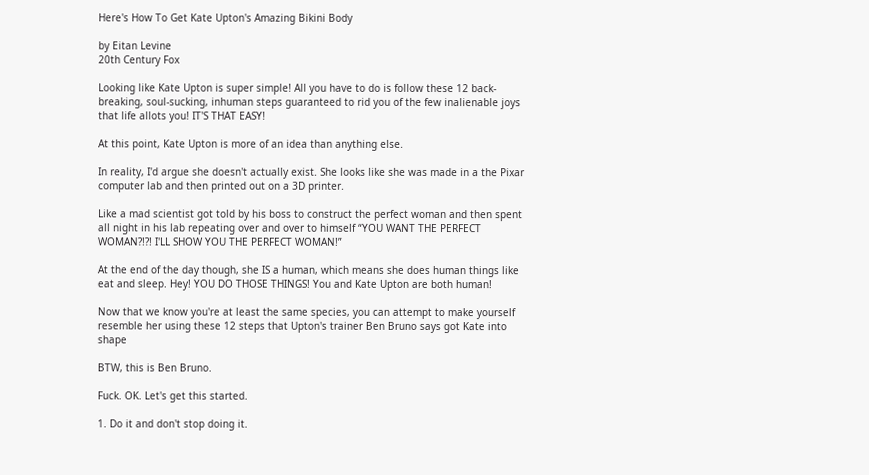Here's How To Get Kate Upton's Amazing Bikini Body

by Eitan Levine
20th Century Fox

Looking like Kate Upton is super simple! All you have to do is follow these 12 back-breaking, soul-sucking, inhuman steps guaranteed to rid you of the few inalienable joys that life allots you! IT'S THAT EASY!

At this point, Kate Upton is more of an idea than anything else.

In reality, I'd argue she doesn't actually exist. She looks like she was made in a the Pixar computer lab and then printed out on a 3D printer.

Like a mad scientist got told by his boss to construct the perfect woman and then spent all night in his lab repeating over and over to himself “YOU WANT THE PERFECT WOMAN?!?! I'LL SHOW YOU THE PERFECT WOMAN!”

At the end of the day though, she IS a human, which means she does human things like eat and sleep. Hey! YOU DO THOSE THINGS! You and Kate Upton are both human!

Now that we know you're at least the same species, you can attempt to make yourself resemble her using these 12 steps that Upton's trainer Ben Bruno says got Kate into shape

BTW, this is Ben Bruno.

Fuck. OK. Let's get this started.

1. Do it and don't stop doing it.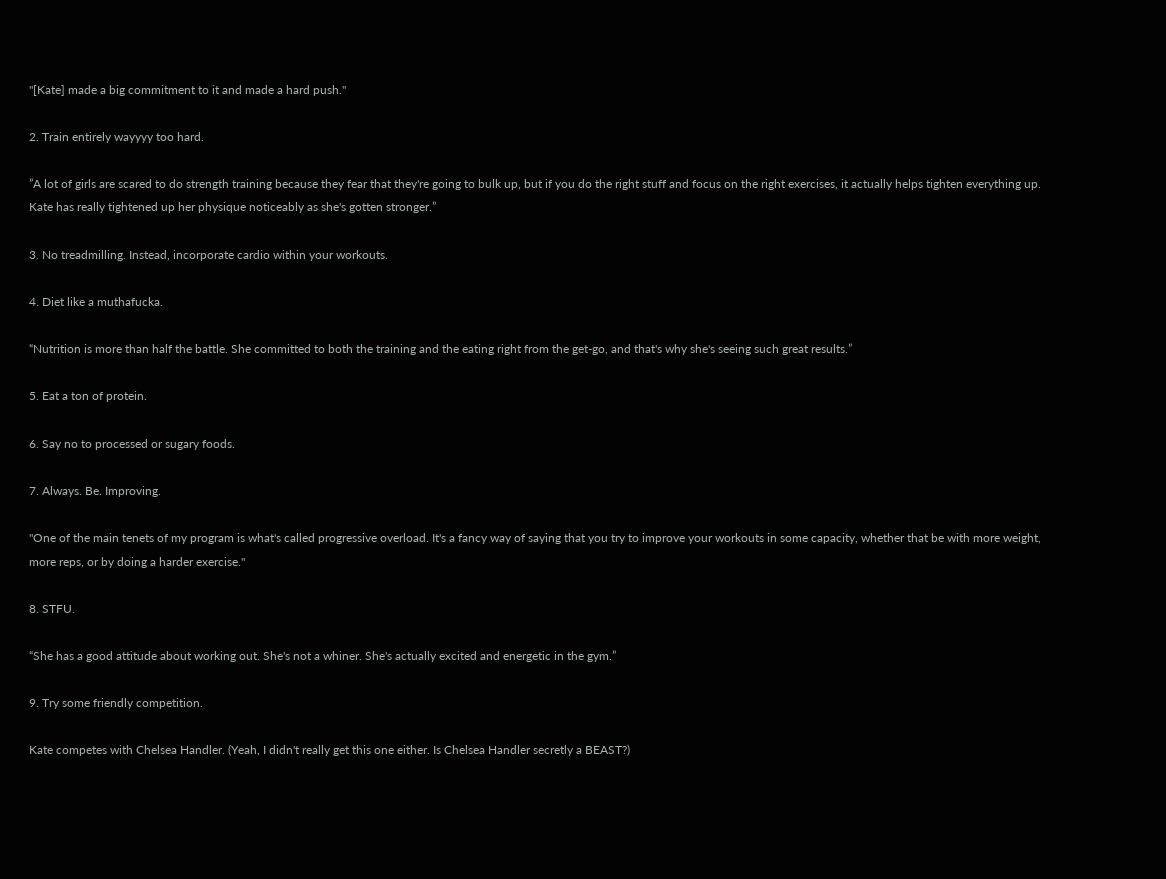"[Kate] made a big commitment to it and made a hard push."

2. Train entirely wayyyy too hard.

”A lot of girls are scared to do strength training because they fear that they're going to bulk up, but if you do the right stuff and focus on the right exercises, it actually helps tighten everything up. Kate has really tightened up her physique noticeably as she's gotten stronger.”

3. No treadmilling. Instead, incorporate cardio within your workouts.

4. Diet like a muthafucka.

“Nutrition is more than half the battle. She committed to both the training and the eating right from the get-go, and that's why she's seeing such great results.”

5. Eat a ton of protein.

6. Say no to processed or sugary foods.

7. Always. Be. Improving.

"One of the main tenets of my program is what's called progressive overload. It's a fancy way of saying that you try to improve your workouts in some capacity, whether that be with more weight, more reps, or by doing a harder exercise."

8. STFU.

“She has a good attitude about working out. She's not a whiner. She's actually excited and energetic in the gym.”

9. Try some friendly competition.

Kate competes with Chelsea Handler. (Yeah, I didn't really get this one either. Is Chelsea Handler secretly a BEAST?)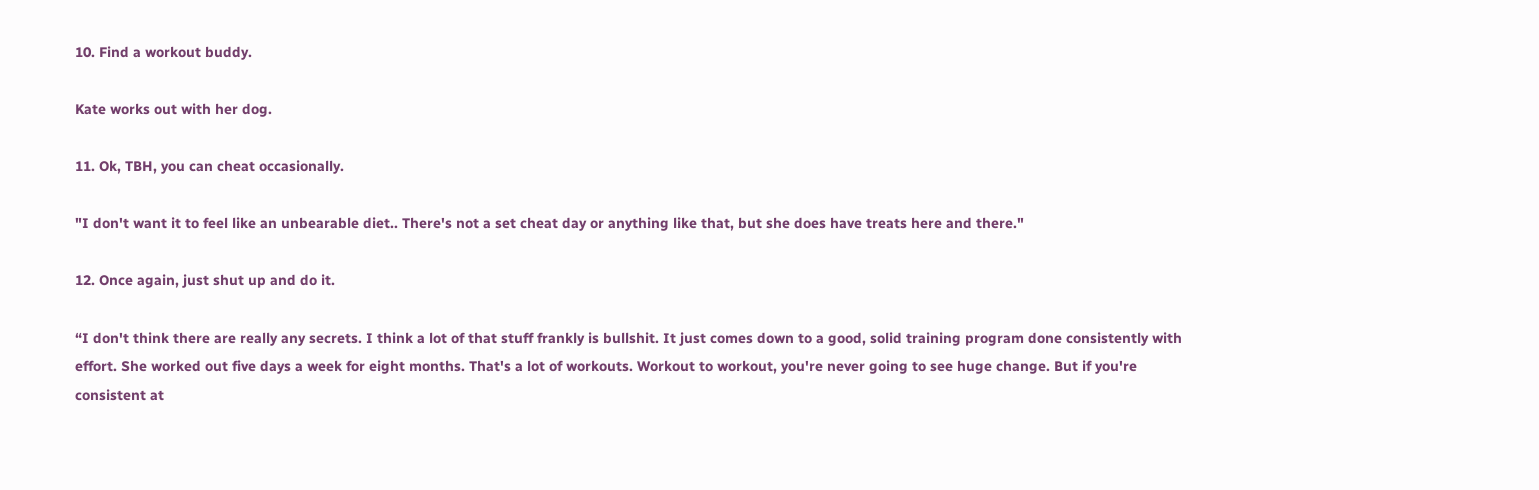10. Find a workout buddy.

Kate works out with her dog.

11. Ok, TBH, you can cheat occasionally.

"I don't want it to feel like an unbearable diet.. There's not a set cheat day or anything like that, but she does have treats here and there."

12. Once again, just shut up and do it.

“I don't think there are really any secrets. I think a lot of that stuff frankly is bullshit. It just comes down to a good, solid training program done consistently with effort. She worked out five days a week for eight months. That's a lot of workouts. Workout to workout, you're never going to see huge change. But if you're consistent at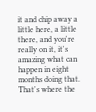it and chip away a little here, a little there, and you're really on it, it's amazing what can happen in eight months doing that. That's where the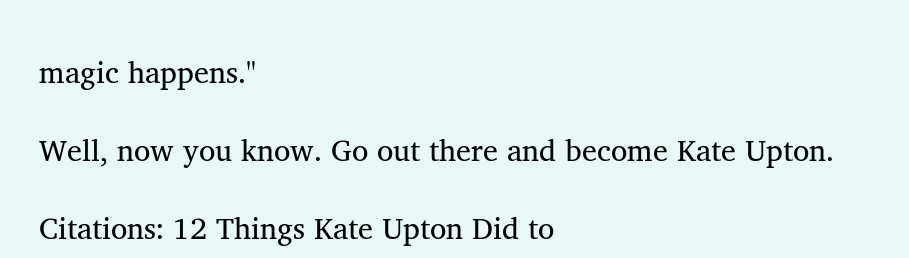magic happens."

Well, now you know. Go out there and become Kate Upton.

Citations: 12 Things Kate Upton Did to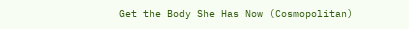Get the Body She Has Now (Cosmopolitan)